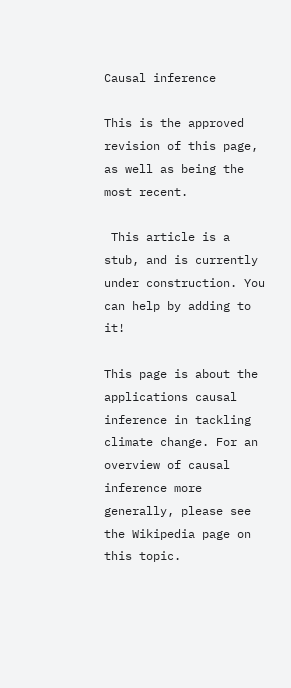Causal inference

This is the approved revision of this page, as well as being the most recent.

 This article is a stub, and is currently under construction. You can help by adding to it!

This page is about the applications causal inference in tackling climate change. For an overview of causal inference more generally, please see the Wikipedia page on this topic.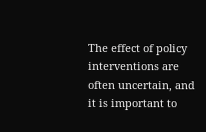The effect of policy interventions are often uncertain, and it is important to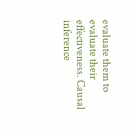evaluate them to evaluate their effectiveness. Causal inference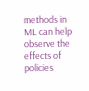methods in ML can help observe the effects of policies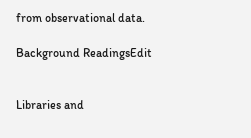from observational data.

Background ReadingsEdit


Libraries and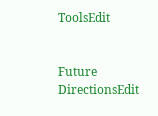ToolsEdit


Future DirectionsEdit